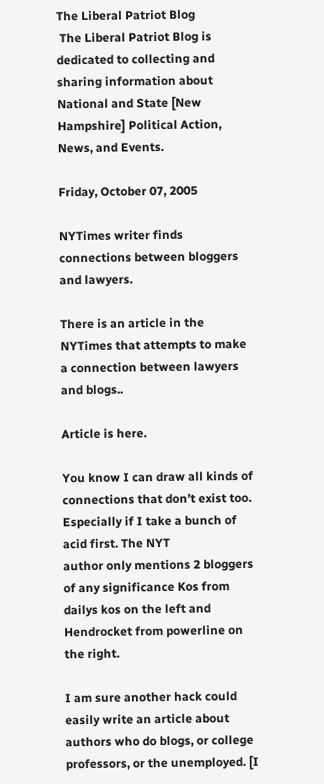The Liberal Patriot Blog
 The Liberal Patriot Blog is dedicated to collecting and sharing information about National and State [New Hampshire] Political Action, News, and Events.

Friday, October 07, 2005

NYTimes writer finds connections between bloggers and lawyers.

There is an article in the NYTimes that attempts to make a connection between lawyers and blogs..

Article is here.

You know I can draw all kinds of connections that don’t exist too. Especially if I take a bunch of acid first. The NYT
author only mentions 2 bloggers of any significance Kos from dailys kos on the left and Hendrocket from powerline on the right.

I am sure another hack could easily write an article about authors who do blogs, or college professors, or the unemployed. [I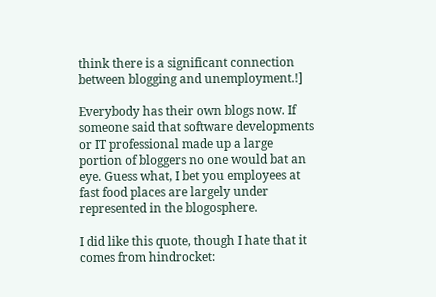think there is a significant connection between blogging and unemployment.!]

Everybody has their own blogs now. If someone said that software developments or IT professional made up a large portion of bloggers no one would bat an eye. Guess what, I bet you employees at fast food places are largely under represented in the blogosphere.

I did like this quote, though I hate that it comes from hindrocket: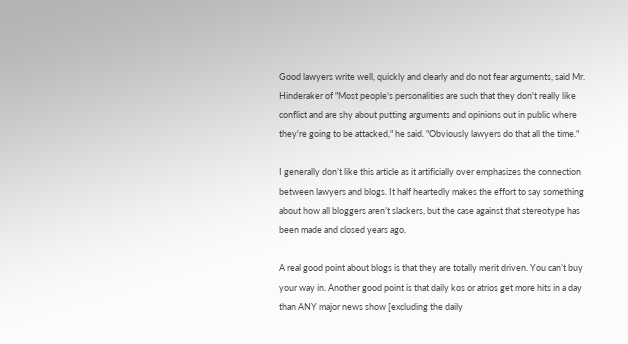Good lawyers write well, quickly and clearly and do not fear arguments, said Mr. Hinderaker of "Most people's personalities are such that they don't really like conflict and are shy about putting arguments and opinions out in public where they're going to be attacked," he said. "Obviously lawyers do that all the time."

I generally don’t like this article as it artificially over emphasizes the connection between lawyers and blogs. It half heartedly makes the effort to say something about how all bloggers aren’t slackers, but the case against that stereotype has been made and closed years ago.

A real good point about blogs is that they are totally merit driven. You can’t buy your way in. Another good point is that daily kos or atrios get more hits in a day than ANY major news show [excluding the daily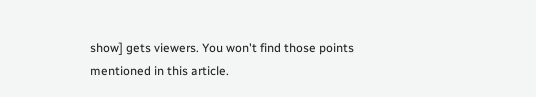show] gets viewers. You won't find those points mentioned in this article.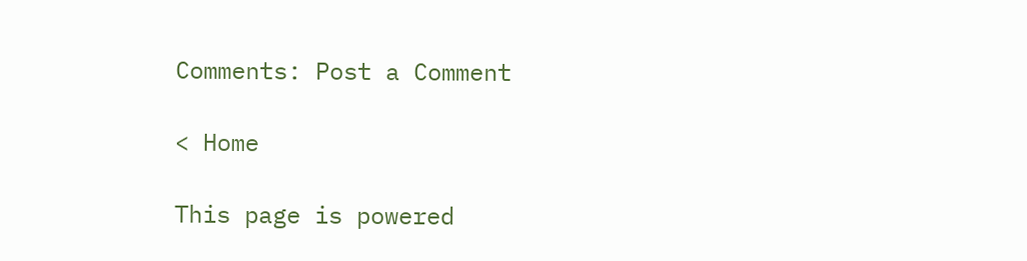Comments: Post a Comment

< Home

This page is powered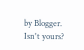by Blogger. Isn't yours?